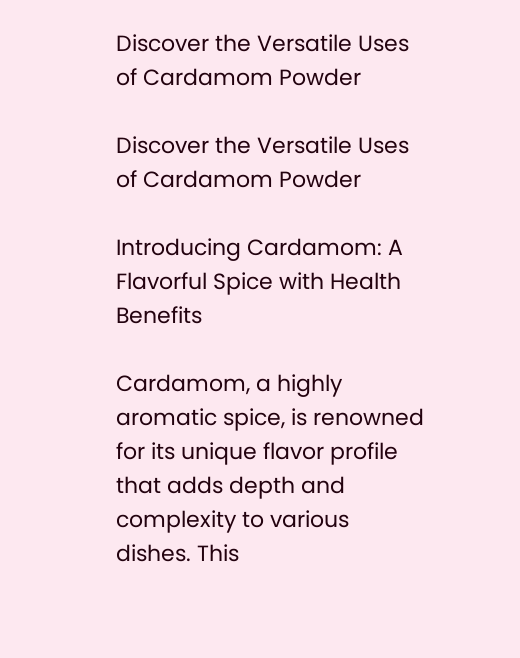Discover the Versatile Uses of Cardamom Powder

Discover the Versatile Uses of Cardamom Powder

Introducing Cardamom: A Flavorful Spice with Health Benefits

Cardamom, a highly aromatic spice, is renowned for its unique flavor profile that adds depth and complexity to various dishes. This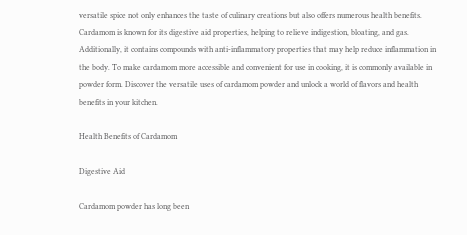versatile spice not only enhances the taste of culinary creations but also offers numerous health benefits. Cardamom is known for its digestive aid properties, helping to relieve indigestion, bloating, and gas. Additionally, it contains compounds with anti-inflammatory properties that may help reduce inflammation in the body. To make cardamom more accessible and convenient for use in cooking, it is commonly available in powder form. Discover the versatile uses of cardamom powder and unlock a world of flavors and health benefits in your kitchen.

Health Benefits of Cardamom

Digestive Aid

Cardamom powder has long been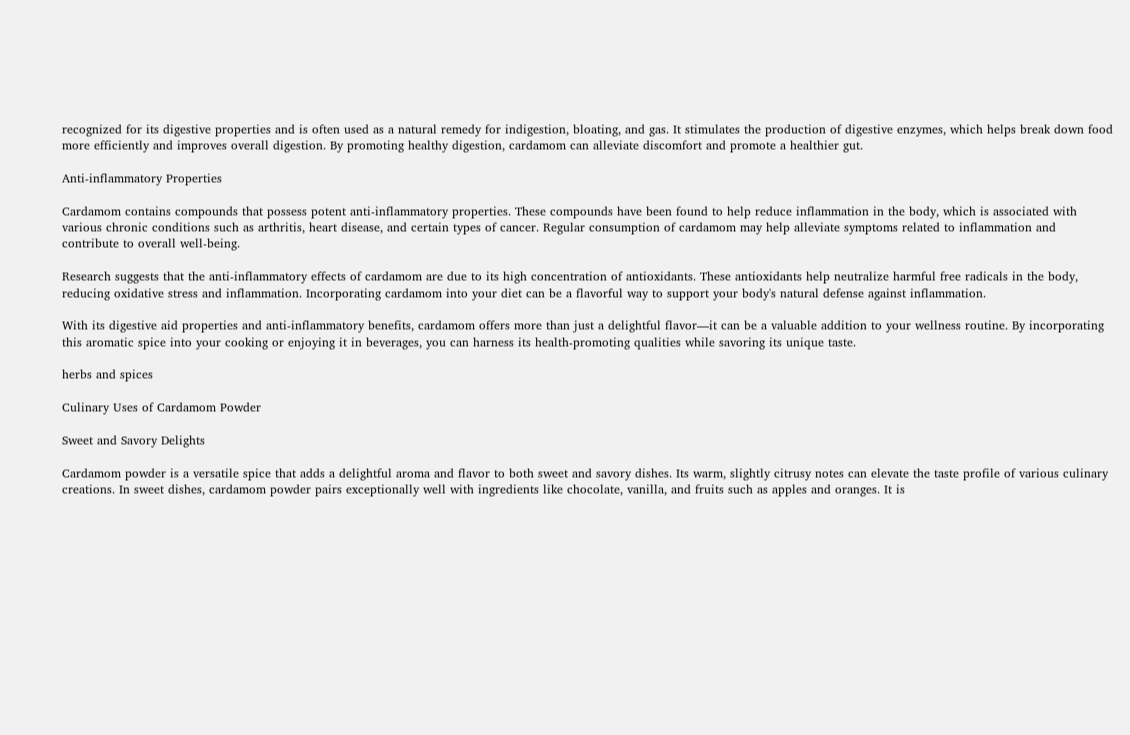recognized for its digestive properties and is often used as a natural remedy for indigestion, bloating, and gas. It stimulates the production of digestive enzymes, which helps break down food more efficiently and improves overall digestion. By promoting healthy digestion, cardamom can alleviate discomfort and promote a healthier gut.

Anti-inflammatory Properties

Cardamom contains compounds that possess potent anti-inflammatory properties. These compounds have been found to help reduce inflammation in the body, which is associated with various chronic conditions such as arthritis, heart disease, and certain types of cancer. Regular consumption of cardamom may help alleviate symptoms related to inflammation and contribute to overall well-being.

Research suggests that the anti-inflammatory effects of cardamom are due to its high concentration of antioxidants. These antioxidants help neutralize harmful free radicals in the body, reducing oxidative stress and inflammation. Incorporating cardamom into your diet can be a flavorful way to support your body's natural defense against inflammation.

With its digestive aid properties and anti-inflammatory benefits, cardamom offers more than just a delightful flavor—it can be a valuable addition to your wellness routine. By incorporating this aromatic spice into your cooking or enjoying it in beverages, you can harness its health-promoting qualities while savoring its unique taste.

herbs and spices

Culinary Uses of Cardamom Powder

Sweet and Savory Delights

Cardamom powder is a versatile spice that adds a delightful aroma and flavor to both sweet and savory dishes. Its warm, slightly citrusy notes can elevate the taste profile of various culinary creations. In sweet dishes, cardamom powder pairs exceptionally well with ingredients like chocolate, vanilla, and fruits such as apples and oranges. It is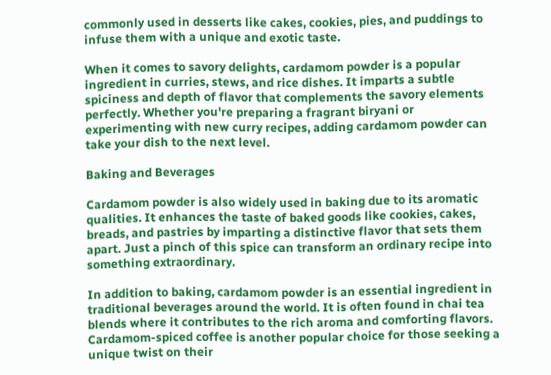commonly used in desserts like cakes, cookies, pies, and puddings to infuse them with a unique and exotic taste.

When it comes to savory delights, cardamom powder is a popular ingredient in curries, stews, and rice dishes. It imparts a subtle spiciness and depth of flavor that complements the savory elements perfectly. Whether you're preparing a fragrant biryani or experimenting with new curry recipes, adding cardamom powder can take your dish to the next level.

Baking and Beverages

Cardamom powder is also widely used in baking due to its aromatic qualities. It enhances the taste of baked goods like cookies, cakes, breads, and pastries by imparting a distinctive flavor that sets them apart. Just a pinch of this spice can transform an ordinary recipe into something extraordinary.

In addition to baking, cardamom powder is an essential ingredient in traditional beverages around the world. It is often found in chai tea blends where it contributes to the rich aroma and comforting flavors. Cardamom-spiced coffee is another popular choice for those seeking a unique twist on their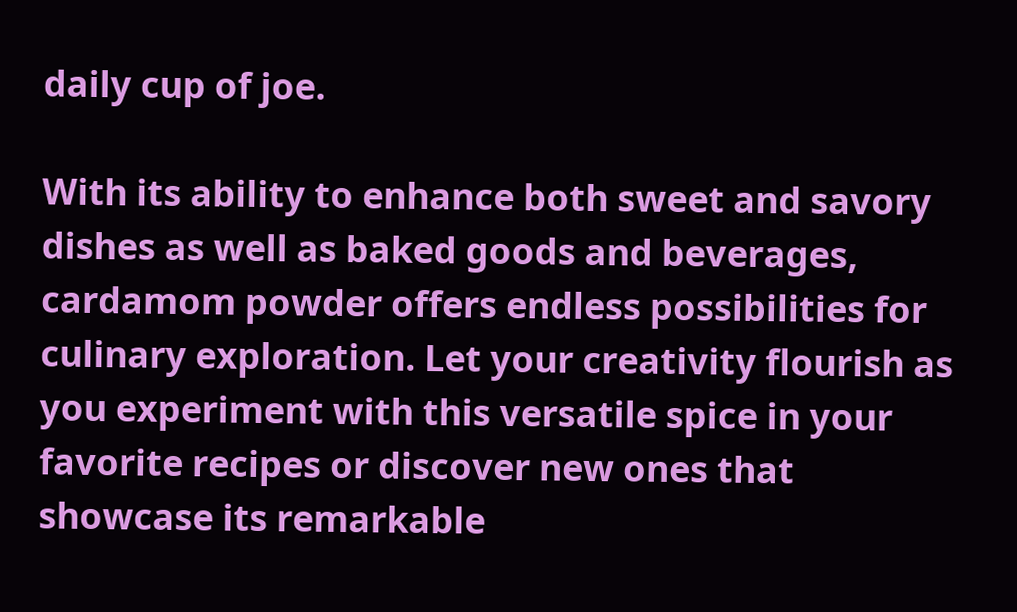daily cup of joe.

With its ability to enhance both sweet and savory dishes as well as baked goods and beverages, cardamom powder offers endless possibilities for culinary exploration. Let your creativity flourish as you experiment with this versatile spice in your favorite recipes or discover new ones that showcase its remarkable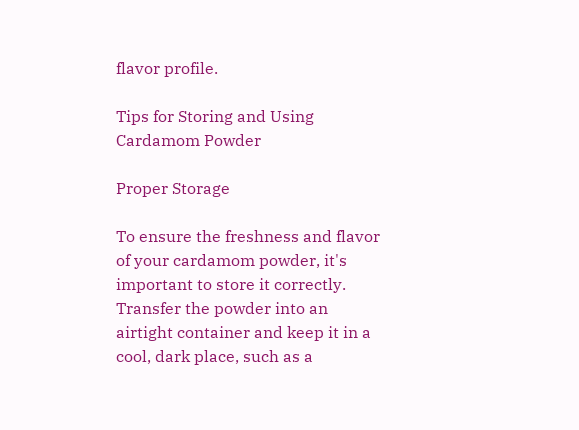flavor profile.

Tips for Storing and Using Cardamom Powder

Proper Storage

To ensure the freshness and flavor of your cardamom powder, it's important to store it correctly. Transfer the powder into an airtight container and keep it in a cool, dark place, such as a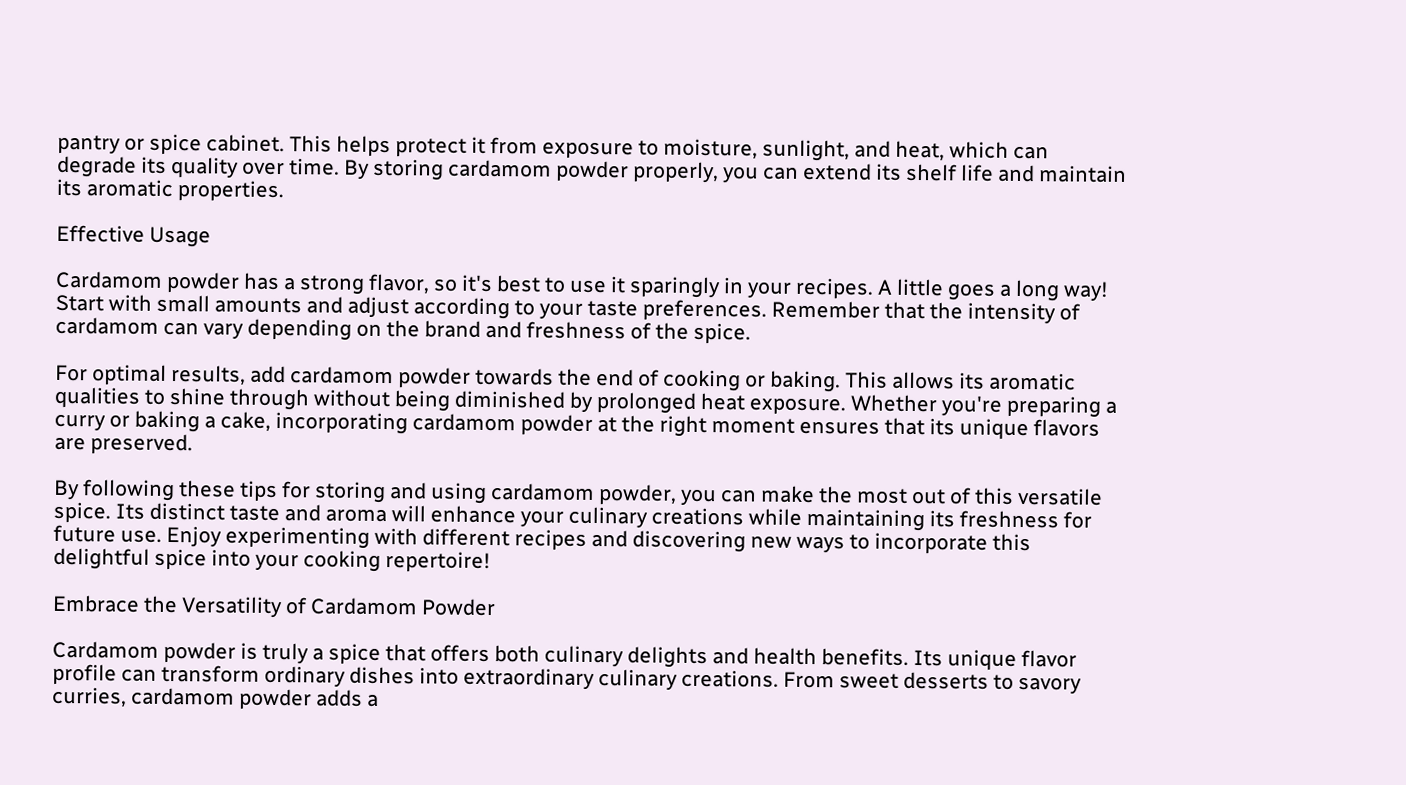pantry or spice cabinet. This helps protect it from exposure to moisture, sunlight, and heat, which can degrade its quality over time. By storing cardamom powder properly, you can extend its shelf life and maintain its aromatic properties.

Effective Usage

Cardamom powder has a strong flavor, so it's best to use it sparingly in your recipes. A little goes a long way! Start with small amounts and adjust according to your taste preferences. Remember that the intensity of cardamom can vary depending on the brand and freshness of the spice.

For optimal results, add cardamom powder towards the end of cooking or baking. This allows its aromatic qualities to shine through without being diminished by prolonged heat exposure. Whether you're preparing a curry or baking a cake, incorporating cardamom powder at the right moment ensures that its unique flavors are preserved.

By following these tips for storing and using cardamom powder, you can make the most out of this versatile spice. Its distinct taste and aroma will enhance your culinary creations while maintaining its freshness for future use. Enjoy experimenting with different recipes and discovering new ways to incorporate this delightful spice into your cooking repertoire!

Embrace the Versatility of Cardamom Powder

Cardamom powder is truly a spice that offers both culinary delights and health benefits. Its unique flavor profile can transform ordinary dishes into extraordinary culinary creations. From sweet desserts to savory curries, cardamom powder adds a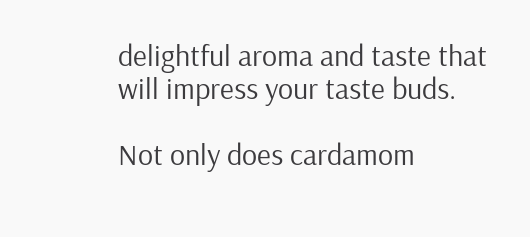delightful aroma and taste that will impress your taste buds.

Not only does cardamom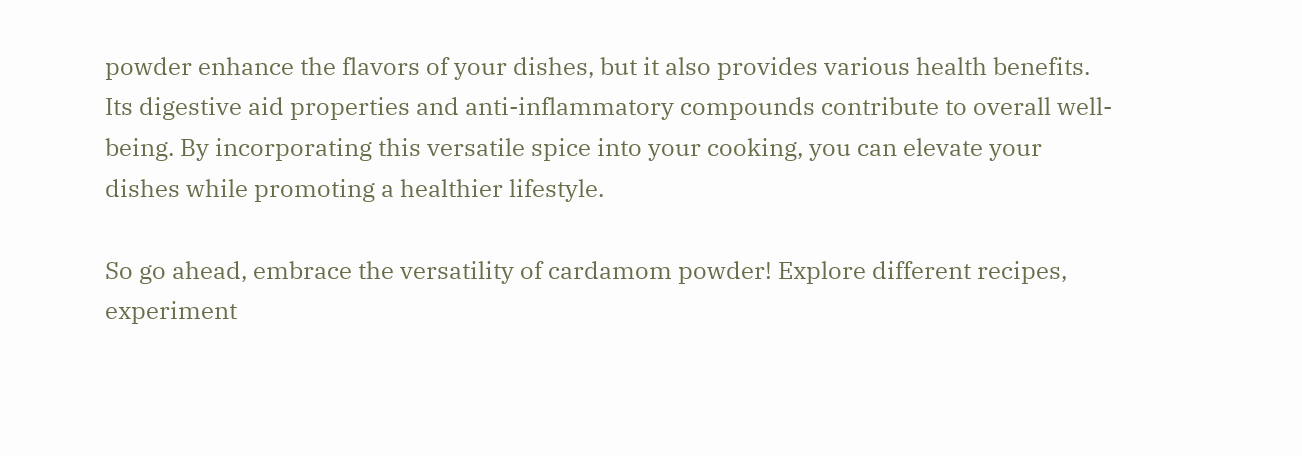powder enhance the flavors of your dishes, but it also provides various health benefits. Its digestive aid properties and anti-inflammatory compounds contribute to overall well-being. By incorporating this versatile spice into your cooking, you can elevate your dishes while promoting a healthier lifestyle.

So go ahead, embrace the versatility of cardamom powder! Explore different recipes, experiment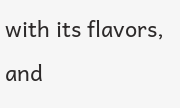with its flavors, and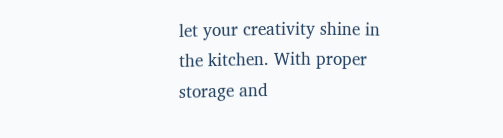let your creativity shine in the kitchen. With proper storage and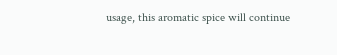usage, this aromatic spice will continue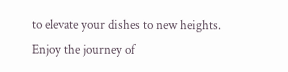to elevate your dishes to new heights. Enjoy the journey of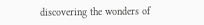discovering the wonders of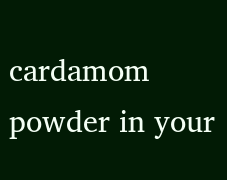cardamom powder in your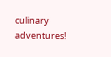culinary adventures!